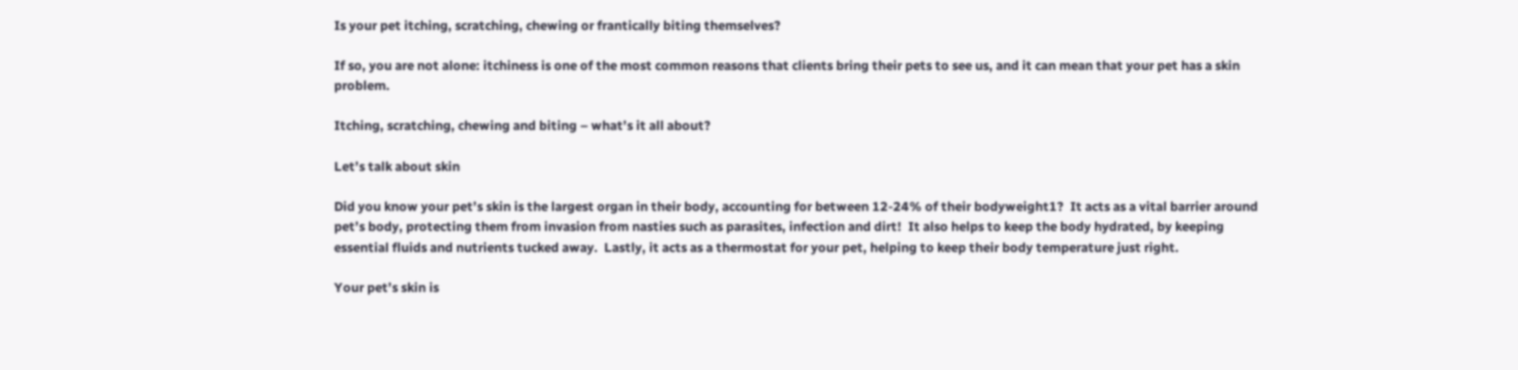Is your pet itching, scratching, chewing or frantically biting themselves?

If so, you are not alone: itchiness is one of the most common reasons that clients bring their pets to see us, and it can mean that your pet has a skin problem.

Itching, scratching, chewing and biting – what’s it all about?

Let’s talk about skin

Did you know your pet’s skin is the largest organ in their body, accounting for between 12-24% of their bodyweight1?  It acts as a vital barrier around pet’s body, protecting them from invasion from nasties such as parasites, infection and dirt!  It also helps to keep the body hydrated, by keeping essential fluids and nutrients tucked away.  Lastly, it acts as a thermostat for your pet, helping to keep their body temperature just right.

Your pet’s skin is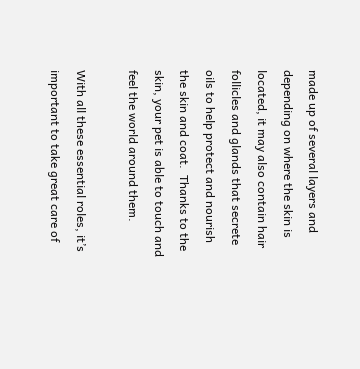made up of several layers and depending on where the skin is located, it may also contain hair follicles and glands that secrete oils to help protect and nourish the skin and coat.  Thanks to the skin, your pet is able to touch and feel the world around them.

With all these essential roles, it’s important to take great care of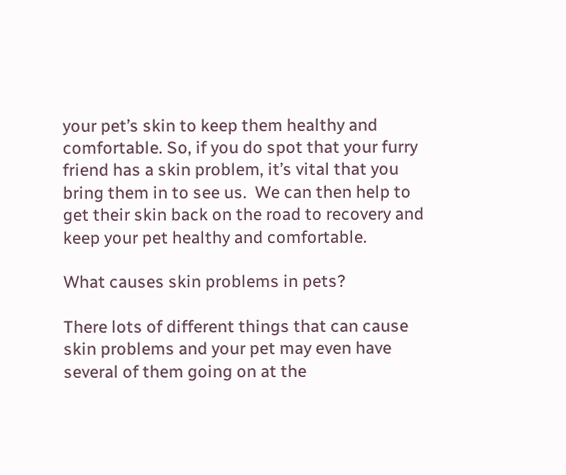your pet’s skin to keep them healthy and comfortable. So, if you do spot that your furry friend has a skin problem, it’s vital that you bring them in to see us.  We can then help to get their skin back on the road to recovery and keep your pet healthy and comfortable.

What causes skin problems in pets?

There lots of different things that can cause skin problems and your pet may even have several of them going on at the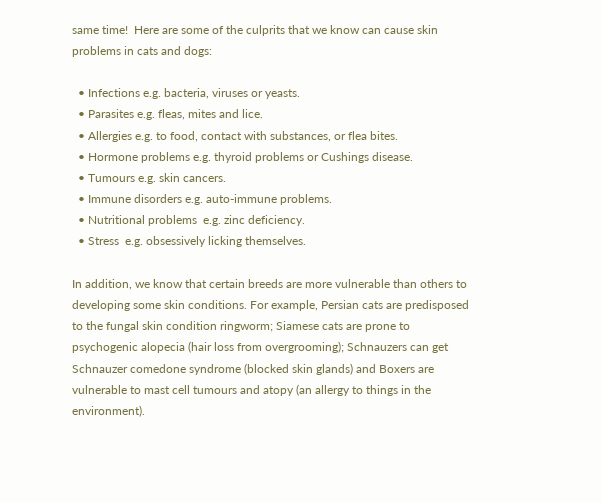same time!  Here are some of the culprits that we know can cause skin problems in cats and dogs:

  • Infections e.g. bacteria, viruses or yeasts.
  • Parasites e.g. fleas, mites and lice.
  • Allergies e.g. to food, contact with substances, or flea bites.
  • Hormone problems e.g. thyroid problems or Cushings disease.
  • Tumours e.g. skin cancers.
  • Immune disorders e.g. auto-immune problems.
  • Nutritional problems  e.g. zinc deficiency.
  • Stress  e.g. obsessively licking themselves.

In addition, we know that certain breeds are more vulnerable than others to developing some skin conditions. For example, Persian cats are predisposed to the fungal skin condition ringworm; Siamese cats are prone to psychogenic alopecia (hair loss from overgrooming); Schnauzers can get Schnauzer comedone syndrome (blocked skin glands) and Boxers are vulnerable to mast cell tumours and atopy (an allergy to things in the environment).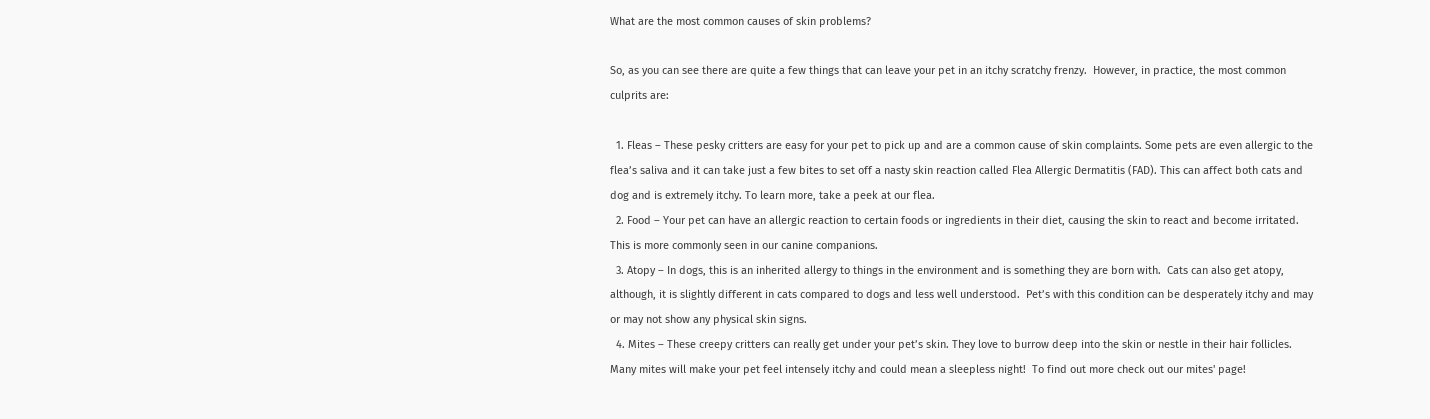What are the most common causes of skin problems?

So, as you can see there are quite a few things that can leave your pet in an itchy scratchy frenzy.  However, in practice, the most common culprits are:

  1. Fleas – These pesky critters are easy for your pet to pick up and are a common cause of skin complaints. Some pets are even allergic to the flea’s saliva and it can take just a few bites to set off a nasty skin reaction called Flea Allergic Dermatitis (FAD). This can affect both cats and dog and is extremely itchy. To learn more, take a peek at our flea.
  2. Food – Your pet can have an allergic reaction to certain foods or ingredients in their diet, causing the skin to react and become irritated.  This is more commonly seen in our canine companions.
  3. Atopy – In dogs, this is an inherited allergy to things in the environment and is something they are born with.  Cats can also get atopy, although, it is slightly different in cats compared to dogs and less well understood.  Pet’s with this condition can be desperately itchy and may or may not show any physical skin signs.
  4. Mites – These creepy critters can really get under your pet’s skin. They love to burrow deep into the skin or nestle in their hair follicles. Many mites will make your pet feel intensely itchy and could mean a sleepless night!  To find out more check out our mites' page!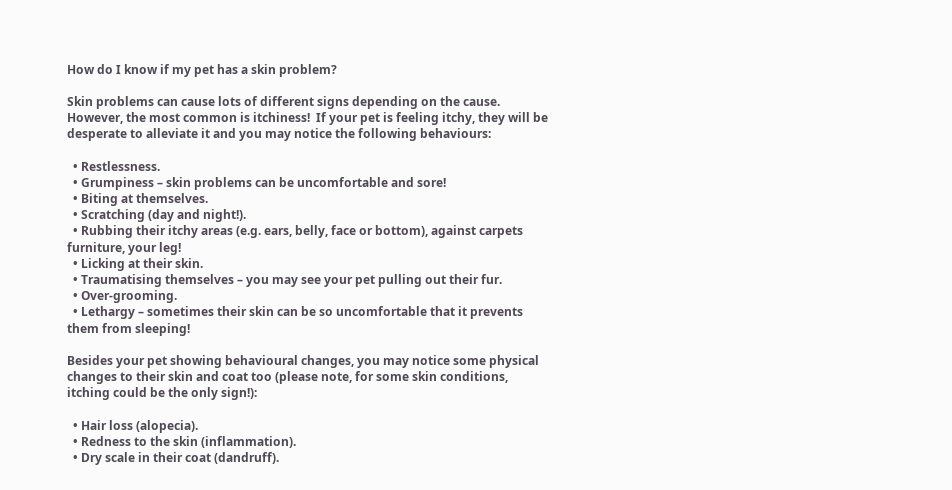How do I know if my pet has a skin problem?

Skin problems can cause lots of different signs depending on the cause. However, the most common is itchiness!  If your pet is feeling itchy, they will be desperate to alleviate it and you may notice the following behaviours:

  • Restlessness.
  • Grumpiness – skin problems can be uncomfortable and sore!
  • Biting at themselves.
  • Scratching (day and night!).
  • Rubbing their itchy areas (e.g. ears, belly, face or bottom), against carpets furniture, your leg!
  • Licking at their skin.
  • Traumatising themselves – you may see your pet pulling out their fur.
  • Over-grooming.
  • Lethargy – sometimes their skin can be so uncomfortable that it prevents them from sleeping!

Besides your pet showing behavioural changes, you may notice some physical changes to their skin and coat too (please note, for some skin conditions, itching could be the only sign!):

  • Hair loss (alopecia).
  • Redness to the skin (inflammation).
  • Dry scale in their coat (dandruff).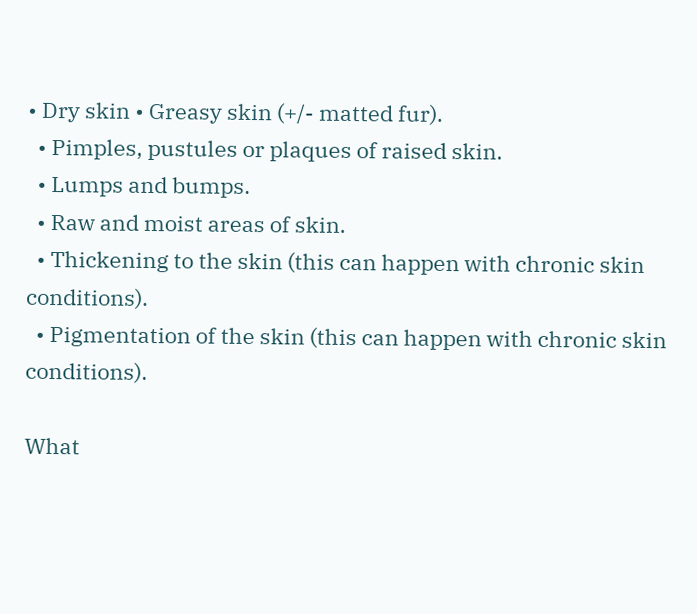• Dry skin • Greasy skin (+/- matted fur).
  • Pimples, pustules or plaques of raised skin.
  • Lumps and bumps.
  • Raw and moist areas of skin.
  • Thickening to the skin (this can happen with chronic skin conditions).
  • Pigmentation of the skin (this can happen with chronic skin conditions).

What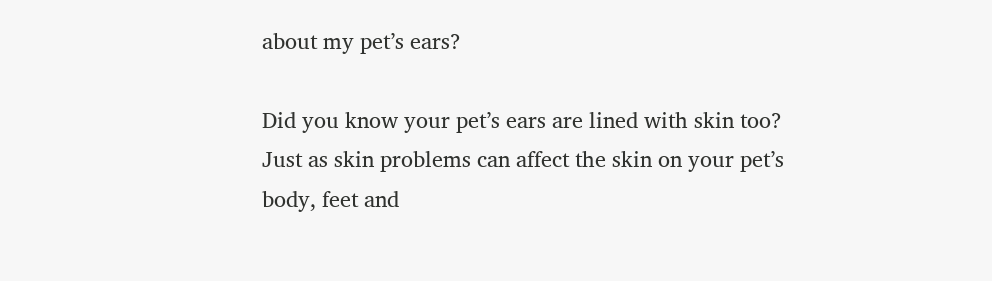about my pet’s ears?

Did you know your pet’s ears are lined with skin too?  Just as skin problems can affect the skin on your pet’s body, feet and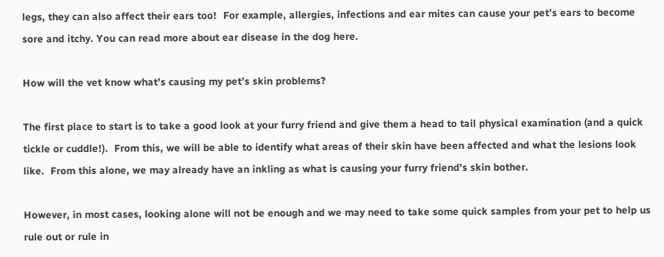legs, they can also affect their ears too!  For example, allergies, infections and ear mites can cause your pet’s ears to become sore and itchy. You can read more about ear disease in the dog here.

How will the vet know what’s causing my pet’s skin problems?

The first place to start is to take a good look at your furry friend and give them a head to tail physical examination (and a quick tickle or cuddle!).  From this, we will be able to identify what areas of their skin have been affected and what the lesions look like.  From this alone, we may already have an inkling as what is causing your furry friend’s skin bother.

However, in most cases, looking alone will not be enough and we may need to take some quick samples from your pet to help us rule out or rule in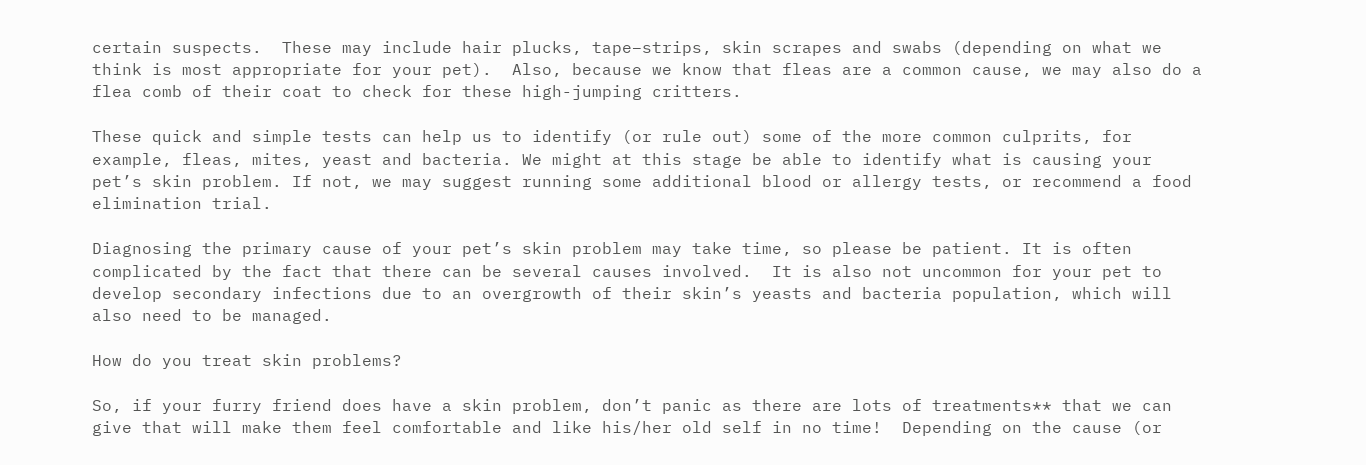certain suspects.  These may include hair plucks, tape–strips, skin scrapes and swabs (depending on what we think is most appropriate for your pet).  Also, because we know that fleas are a common cause, we may also do a flea comb of their coat to check for these high-jumping critters.

These quick and simple tests can help us to identify (or rule out) some of the more common culprits, for example, fleas, mites, yeast and bacteria. We might at this stage be able to identify what is causing your pet’s skin problem. If not, we may suggest running some additional blood or allergy tests, or recommend a food elimination trial.

Diagnosing the primary cause of your pet’s skin problem may take time, so please be patient. It is often complicated by the fact that there can be several causes involved.  It is also not uncommon for your pet to develop secondary infections due to an overgrowth of their skin’s yeasts and bacteria population, which will also need to be managed.

How do you treat skin problems?

So, if your furry friend does have a skin problem, don’t panic as there are lots of treatments** that we can give that will make them feel comfortable and like his/her old self in no time!  Depending on the cause (or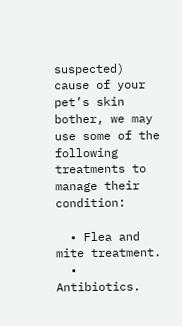suspected) cause of your pet’s skin bother, we may use some of the following treatments to manage their condition:

  • Flea and mite treatment.
  • Antibiotics.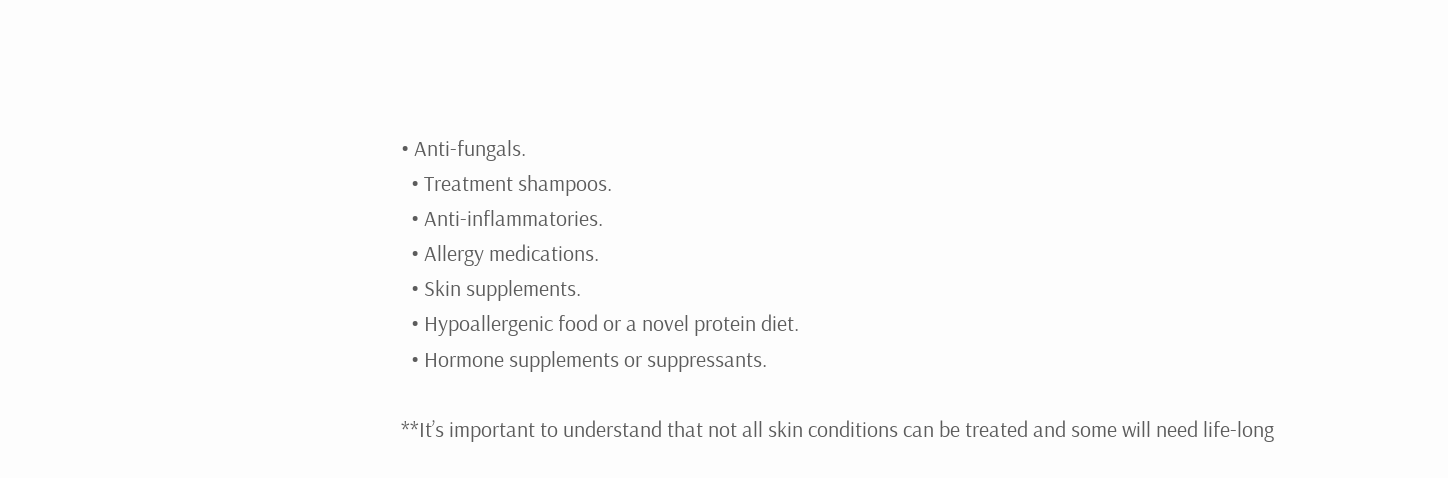• Anti-fungals.
  • Treatment shampoos.
  • Anti-inflammatories.
  • Allergy medications.
  • Skin supplements.
  • Hypoallergenic food or a novel protein diet.
  • Hormone supplements or suppressants.

**It’s important to understand that not all skin conditions can be treated and some will need life-long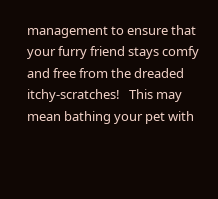management to ensure that your furry friend stays comfy and free from the dreaded itchy-scratches!   This may mean bathing your pet with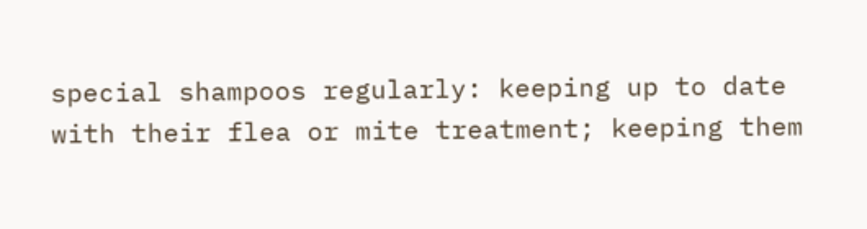special shampoos regularly: keeping up to date with their flea or mite treatment; keeping them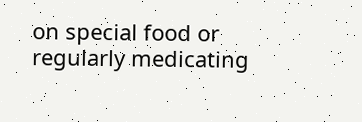on special food or regularly medicating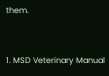them.


1. MSD Veterinary Manual